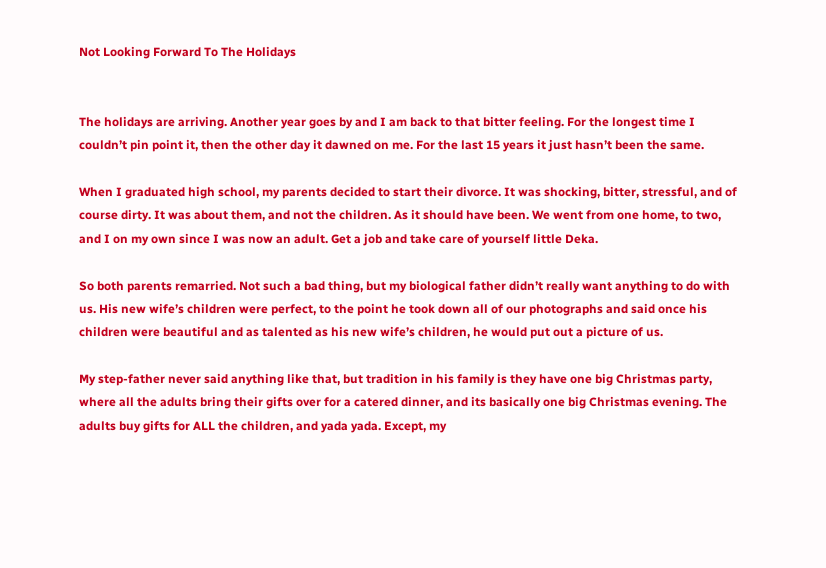Not Looking Forward To The Holidays


The holidays are arriving. Another year goes by and I am back to that bitter feeling. For the longest time I couldn’t pin point it, then the other day it dawned on me. For the last 15 years it just hasn’t been the same.

When I graduated high school, my parents decided to start their divorce. It was shocking, bitter, stressful, and of course dirty. It was about them, and not the children. As it should have been. We went from one home, to two, and I on my own since I was now an adult. Get a job and take care of yourself little Deka.

So both parents remarried. Not such a bad thing, but my biological father didn’t really want anything to do with us. His new wife’s children were perfect, to the point he took down all of our photographs and said once his children were beautiful and as talented as his new wife’s children, he would put out a picture of us.

My step-father never said anything like that, but tradition in his family is they have one big Christmas party, where all the adults bring their gifts over for a catered dinner, and its basically one big Christmas evening. The adults buy gifts for ALL the children, and yada yada. Except, my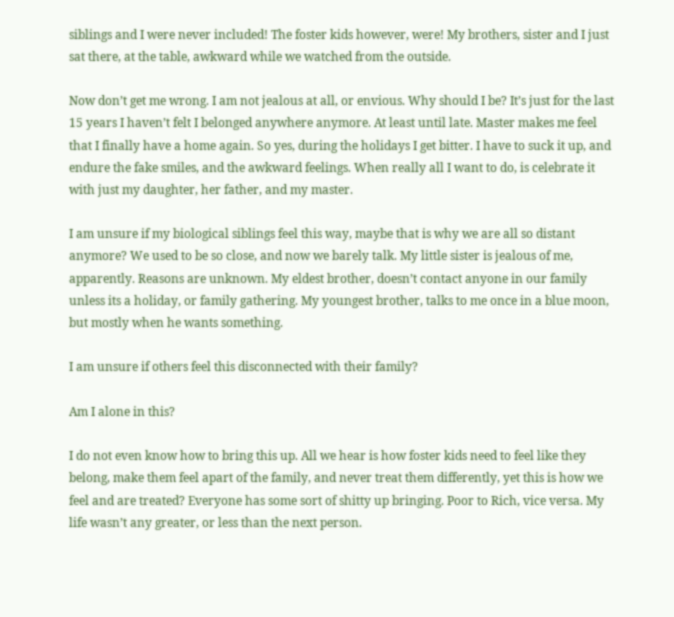siblings and I were never included! The foster kids however, were! My brothers, sister and I just sat there, at the table, awkward while we watched from the outside.

Now don’t get me wrong. I am not jealous at all, or envious. Why should I be? It’s just for the last 15 years I haven’t felt I belonged anywhere anymore. At least until late. Master makes me feel that I finally have a home again. So yes, during the holidays I get bitter. I have to suck it up, and endure the fake smiles, and the awkward feelings. When really all I want to do, is celebrate it with just my daughter, her father, and my master.

I am unsure if my biological siblings feel this way, maybe that is why we are all so distant anymore? We used to be so close, and now we barely talk. My little sister is jealous of me, apparently. Reasons are unknown. My eldest brother, doesn’t contact anyone in our family unless its a holiday, or family gathering. My youngest brother, talks to me once in a blue moon, but mostly when he wants something.

I am unsure if others feel this disconnected with their family?

Am I alone in this?

I do not even know how to bring this up. All we hear is how foster kids need to feel like they belong, make them feel apart of the family, and never treat them differently, yet this is how we feel and are treated? Everyone has some sort of shitty up bringing. Poor to Rich, vice versa. My life wasn’t any greater, or less than the next person.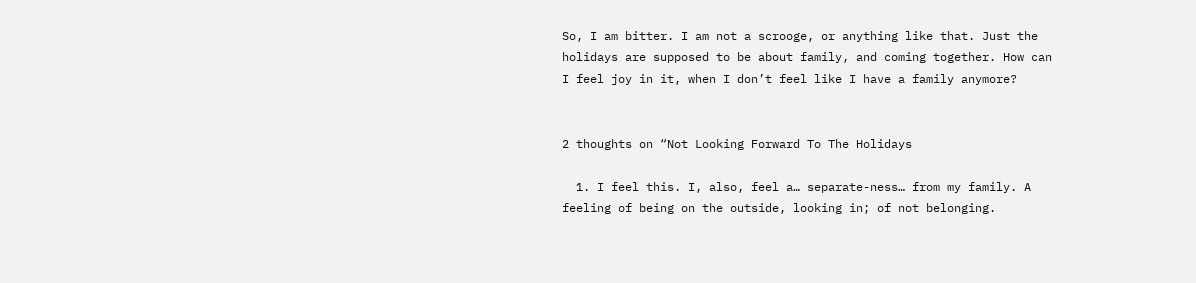So, I am bitter. I am not a scrooge, or anything like that. Just the holidays are supposed to be about family, and coming together. How can I feel joy in it, when I don’t feel like I have a family anymore?


2 thoughts on “Not Looking Forward To The Holidays

  1. I feel this. I, also, feel a… separate-ness… from my family. A feeling of being on the outside, looking in; of not belonging.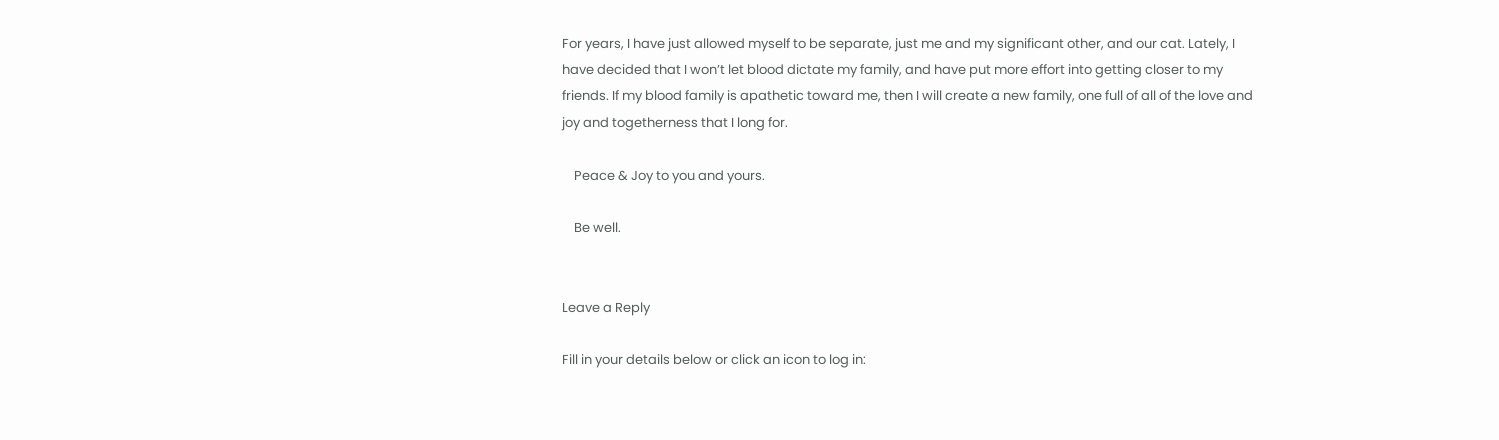For years, I have just allowed myself to be separate, just me and my significant other, and our cat. Lately, I have decided that I won’t let blood dictate my family, and have put more effort into getting closer to my friends. If my blood family is apathetic toward me, then I will create a new family, one full of all of the love and joy and togetherness that I long for.

    Peace & Joy to you and yours.

    Be well.


Leave a Reply

Fill in your details below or click an icon to log in: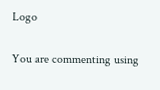Logo

You are commenting using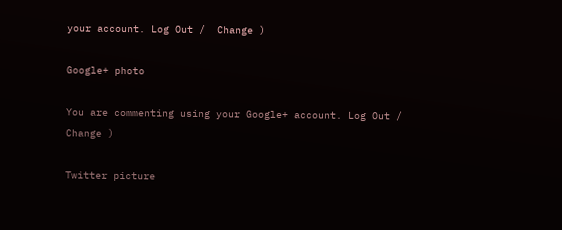your account. Log Out /  Change )

Google+ photo

You are commenting using your Google+ account. Log Out /  Change )

Twitter picture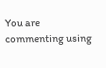You are commenting using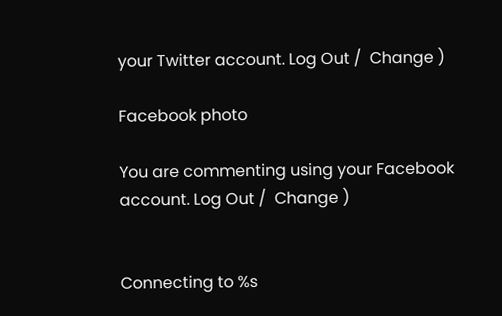your Twitter account. Log Out /  Change )

Facebook photo

You are commenting using your Facebook account. Log Out /  Change )


Connecting to %s